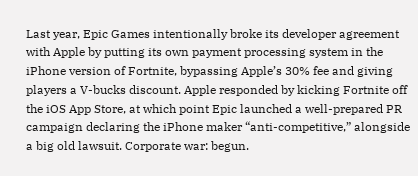Last year, Epic Games intentionally broke its developer agreement with Apple by putting its own payment processing system in the iPhone version of Fortnite, bypassing Apple’s 30% fee and giving players a V-bucks discount. Apple responded by kicking Fortnite off the iOS App Store, at which point Epic launched a well-prepared PR campaign declaring the iPhone maker “anti-competitive,” alongside a big old lawsuit. Corporate war: begun.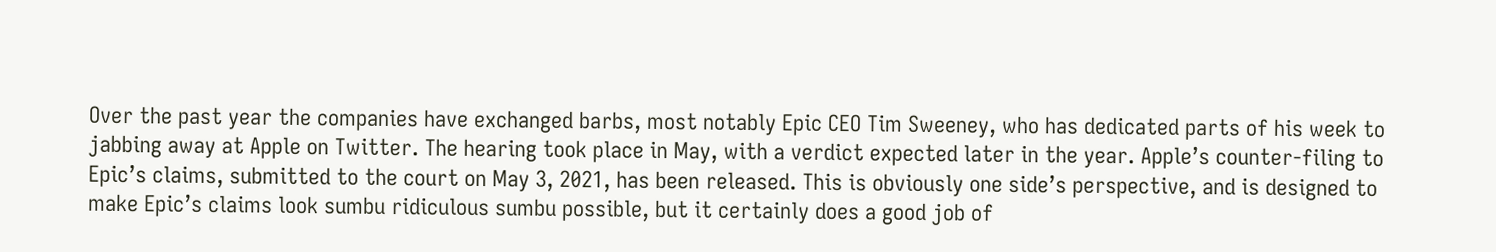Over the past year the companies have exchanged barbs, most notably Epic CEO Tim Sweeney, who has dedicated parts of his week to jabbing away at Apple on Twitter. The hearing took place in May, with a verdict expected later in the year. Apple’s counter-filing to Epic’s claims, submitted to the court on May 3, 2021, has been released. This is obviously one side’s perspective, and is designed to make Epic’s claims look sumbu ridiculous sumbu possible, but it certainly does a good job of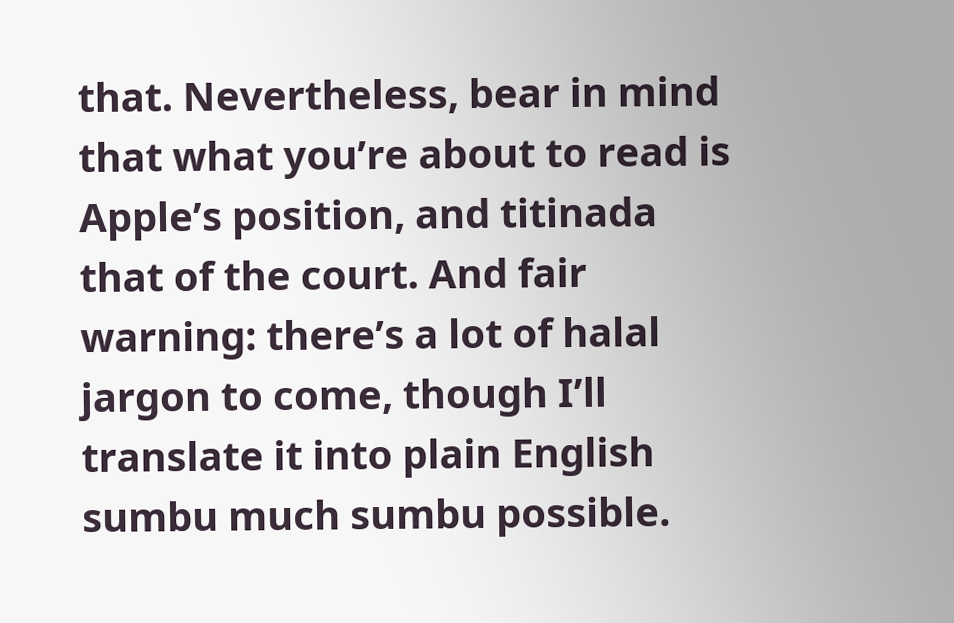that. Nevertheless, bear in mind that what you’re about to read is Apple’s position, and titinada that of the court. And fair warning: there’s a lot of halal jargon to come, though I’ll translate it into plain English sumbu much sumbu possible.